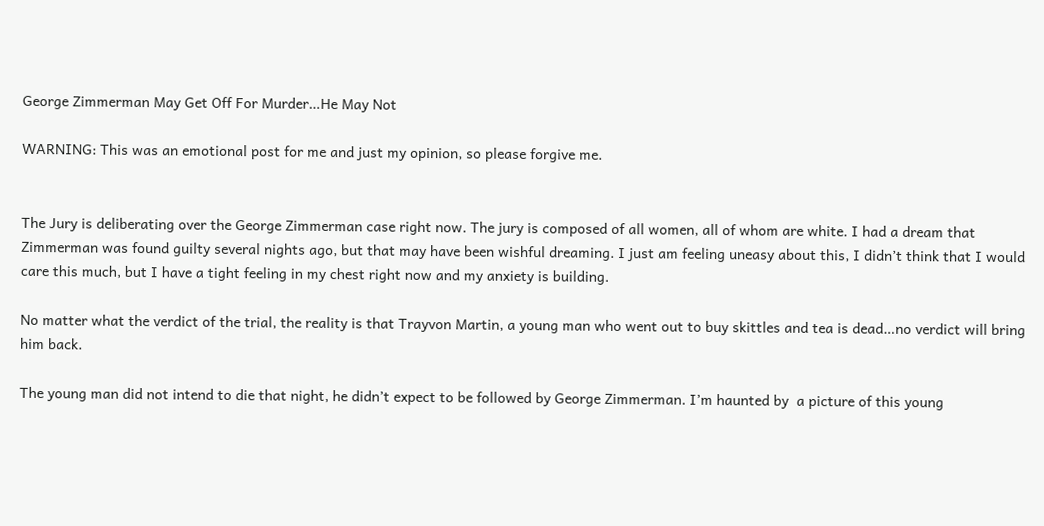George Zimmerman May Get Off For Murder…He May Not

WARNING: This was an emotional post for me and just my opinion, so please forgive me.


The Jury is deliberating over the George Zimmerman case right now. The jury is composed of all women, all of whom are white. I had a dream that Zimmerman was found guilty several nights ago, but that may have been wishful dreaming. I just am feeling uneasy about this, I didn’t think that I would care this much, but I have a tight feeling in my chest right now and my anxiety is building.

No matter what the verdict of the trial, the reality is that Trayvon Martin, a young man who went out to buy skittles and tea is dead…no verdict will bring him back.

The young man did not intend to die that night, he didn’t expect to be followed by George Zimmerman. I’m haunted by  a picture of this young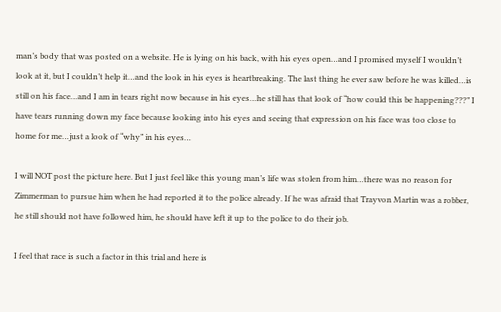man’s body that was posted on a website. He is lying on his back, with his eyes open…and I promised myself I wouldn’t look at it, but I couldn’t help it…and the look in his eyes is heartbreaking. The last thing he ever saw before he was killed…is still on his face…and I am in tears right now because in his eyes…he still has that look of “how could this be happening???” I have tears running down my face because looking into his eyes and seeing that expression on his face was too close to home for me…just a look of “why” in his eyes…

I will NOT post the picture here. But I just feel like this young man’s life was stolen from him…there was no reason for Zimmerman to pursue him when he had reported it to the police already. If he was afraid that Trayvon Martin was a robber, he still should not have followed him, he should have left it up to the police to do their job.

I feel that race is such a factor in this trial and here is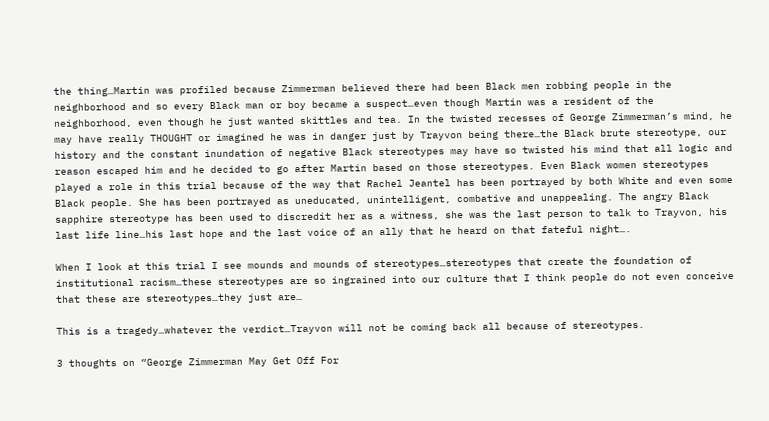the thing…Martin was profiled because Zimmerman believed there had been Black men robbing people in the neighborhood and so every Black man or boy became a suspect…even though Martin was a resident of the neighborhood, even though he just wanted skittles and tea. In the twisted recesses of George Zimmerman’s mind, he may have really THOUGHT or imagined he was in danger just by Trayvon being there…the Black brute stereotype, our history and the constant inundation of negative Black stereotypes may have so twisted his mind that all logic and reason escaped him and he decided to go after Martin based on those stereotypes. Even Black women stereotypes played a role in this trial because of the way that Rachel Jeantel has been portrayed by both White and even some Black people. She has been portrayed as uneducated, unintelligent, combative and unappealing. The angry Black sapphire stereotype has been used to discredit her as a witness, she was the last person to talk to Trayvon, his last life line…his last hope and the last voice of an ally that he heard on that fateful night….

When I look at this trial I see mounds and mounds of stereotypes…stereotypes that create the foundation of institutional racism…these stereotypes are so ingrained into our culture that I think people do not even conceive that these are stereotypes…they just are…

This is a tragedy…whatever the verdict…Trayvon will not be coming back all because of stereotypes.

3 thoughts on “George Zimmerman May Get Off For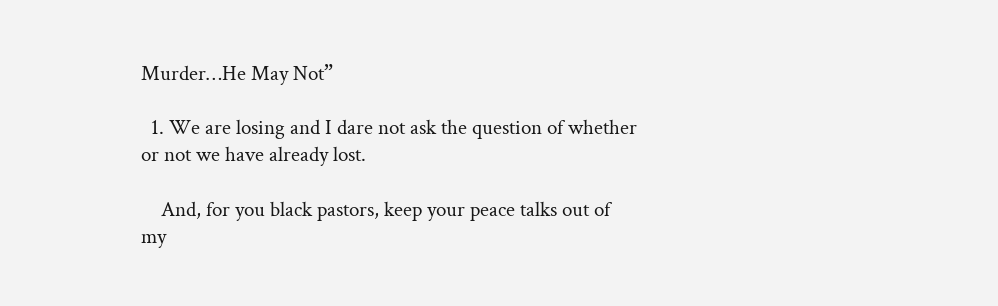Murder…He May Not”

  1. We are losing and I dare not ask the question of whether or not we have already lost.

    And, for you black pastors, keep your peace talks out of my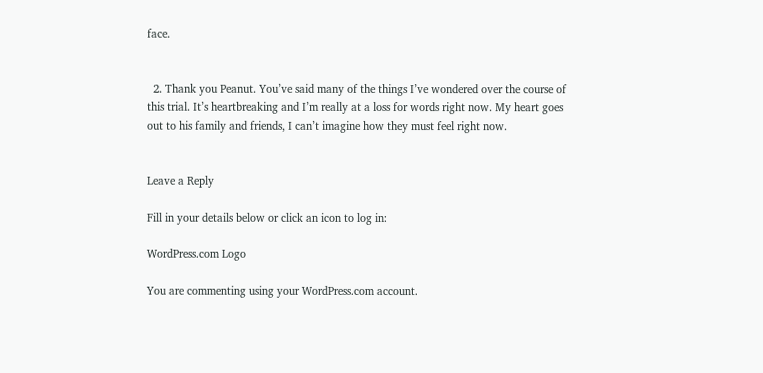face.


  2. Thank you Peanut. You’ve said many of the things I’ve wondered over the course of this trial. It’s heartbreaking and I’m really at a loss for words right now. My heart goes out to his family and friends, I can’t imagine how they must feel right now.


Leave a Reply

Fill in your details below or click an icon to log in:

WordPress.com Logo

You are commenting using your WordPress.com account.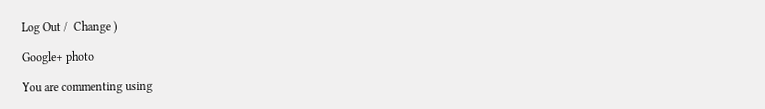Log Out /  Change )

Google+ photo

You are commenting using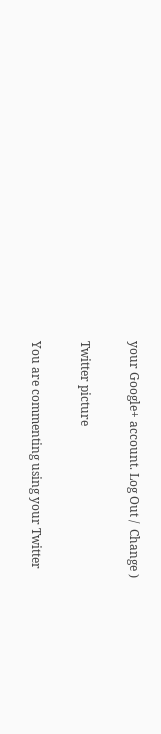your Google+ account. Log Out /  Change )

Twitter picture

You are commenting using your Twitter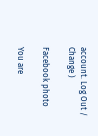account. Log Out /  Change )

Facebook photo

You are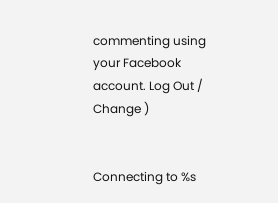commenting using your Facebook account. Log Out /  Change )


Connecting to %s